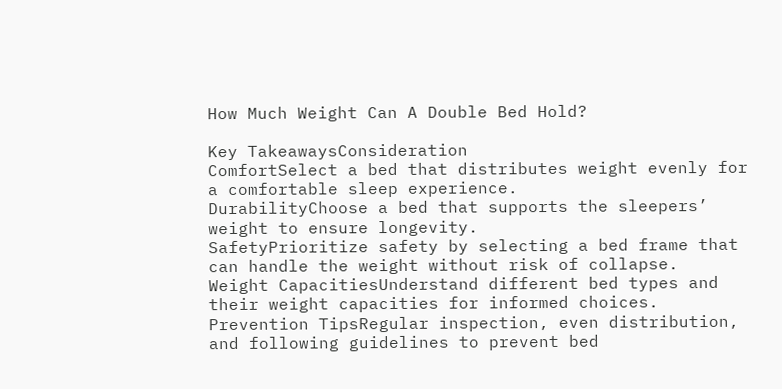How Much Weight Can A Double Bed Hold?

Key TakeawaysConsideration
ComfortSelect a bed that distributes weight evenly for a comfortable sleep experience.
DurabilityChoose a bed that supports the sleepers’ weight to ensure longevity.
SafetyPrioritize safety by selecting a bed frame that can handle the weight without risk of collapse.
Weight CapacitiesUnderstand different bed types and their weight capacities for informed choices.
Prevention TipsRegular inspection, even distribution, and following guidelines to prevent bed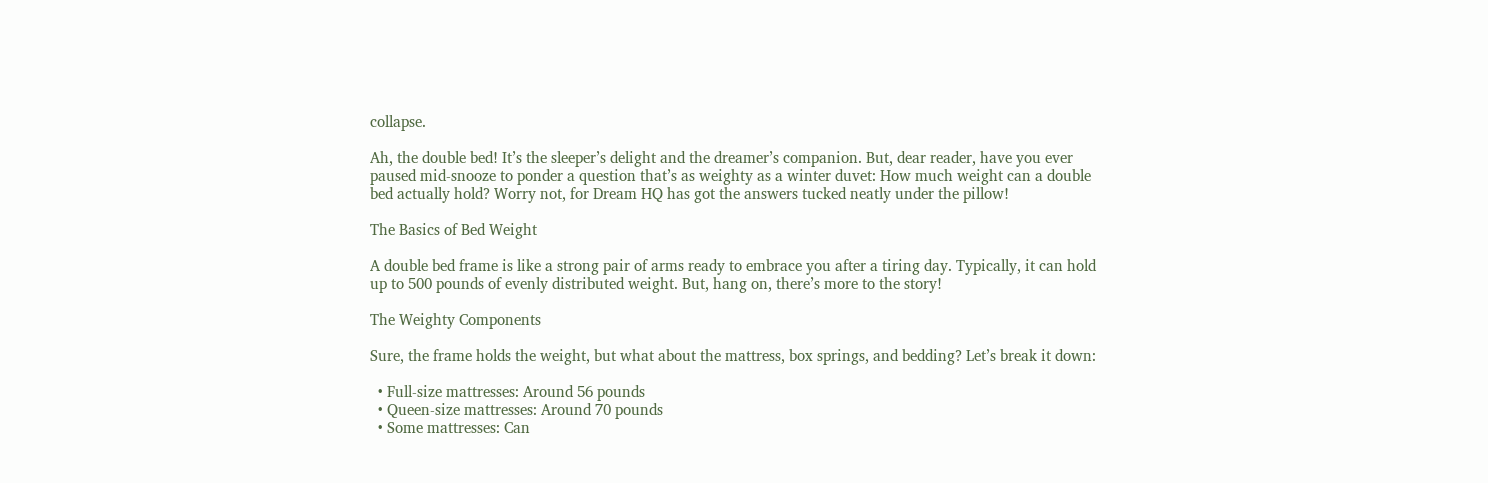collapse.

Ah, the double bed! It’s the sleeper’s delight and the dreamer’s companion. But, dear reader, have you ever paused mid-snooze to ponder a question that’s as weighty as a winter duvet: How much weight can a double bed actually hold? Worry not, for Dream HQ has got the answers tucked neatly under the pillow!

The Basics of Bed Weight

A double bed frame is like a strong pair of arms ready to embrace you after a tiring day. Typically, it can hold up to 500 pounds of evenly distributed weight. But, hang on, there’s more to the story!

The Weighty Components

Sure, the frame holds the weight, but what about the mattress, box springs, and bedding? Let’s break it down:

  • Full-size mattresses: Around 56 pounds
  • Queen-size mattresses: Around 70 pounds
  • Some mattresses: Can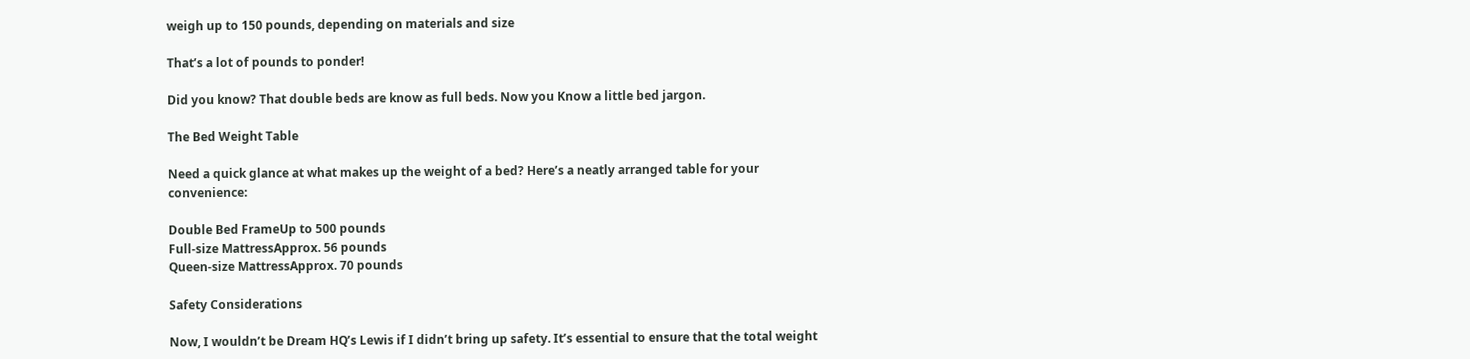weigh up to 150 pounds, depending on materials and size

That’s a lot of pounds to ponder!

Did you know? That double beds are know as full beds. Now you Know a little bed jargon.

The Bed Weight Table

Need a quick glance at what makes up the weight of a bed? Here’s a neatly arranged table for your convenience:

Double Bed FrameUp to 500 pounds
Full-size MattressApprox. 56 pounds
Queen-size MattressApprox. 70 pounds

Safety Considerations

Now, I wouldn’t be Dream HQ’s Lewis if I didn’t bring up safety. It’s essential to ensure that the total weight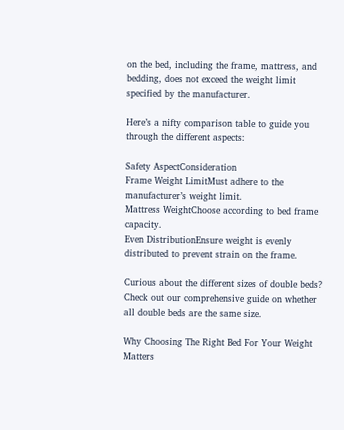on the bed, including the frame, mattress, and bedding, does not exceed the weight limit specified by the manufacturer.

Here’s a nifty comparison table to guide you through the different aspects:

Safety AspectConsideration
Frame Weight LimitMust adhere to the manufacturer’s weight limit.
Mattress WeightChoose according to bed frame capacity.
Even DistributionEnsure weight is evenly distributed to prevent strain on the frame.

Curious about the different sizes of double beds? Check out our comprehensive guide on whether all double beds are the same size.

Why Choosing The Right Bed For Your Weight Matters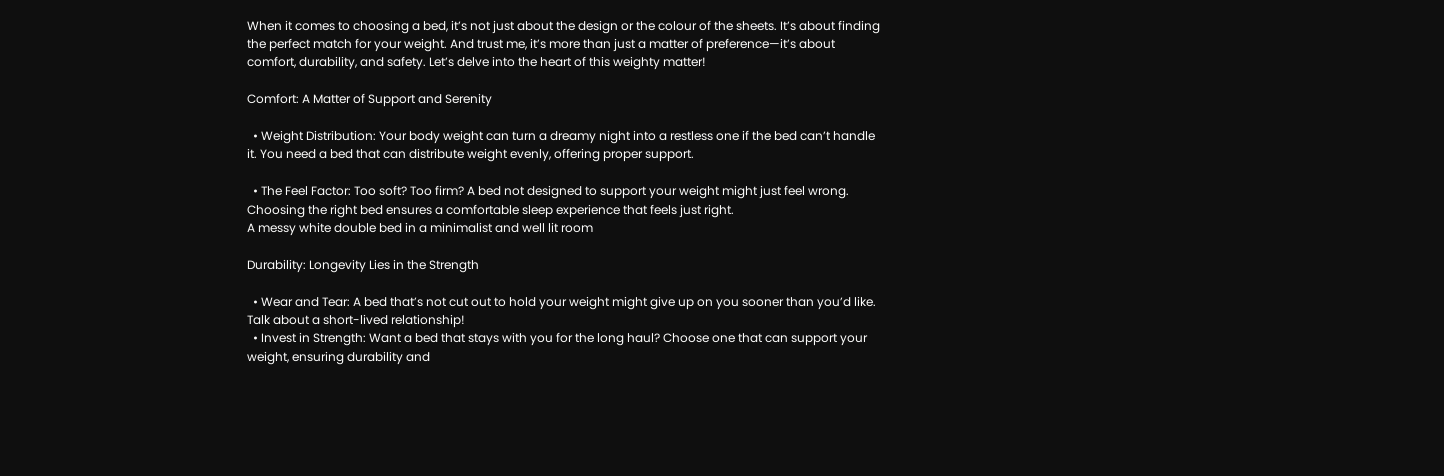When it comes to choosing a bed, it’s not just about the design or the colour of the sheets. It’s about finding the perfect match for your weight. And trust me, it’s more than just a matter of preference—it’s about comfort, durability, and safety. Let’s delve into the heart of this weighty matter!

Comfort: A Matter of Support and Serenity

  • Weight Distribution: Your body weight can turn a dreamy night into a restless one if the bed can’t handle it. You need a bed that can distribute weight evenly, offering proper support.

  • The Feel Factor: Too soft? Too firm? A bed not designed to support your weight might just feel wrong. Choosing the right bed ensures a comfortable sleep experience that feels just right.
A messy white double bed in a minimalist and well lit room

Durability: Longevity Lies in the Strength

  • Wear and Tear: A bed that’s not cut out to hold your weight might give up on you sooner than you’d like. Talk about a short-lived relationship!
  • Invest in Strength: Want a bed that stays with you for the long haul? Choose one that can support your weight, ensuring durability and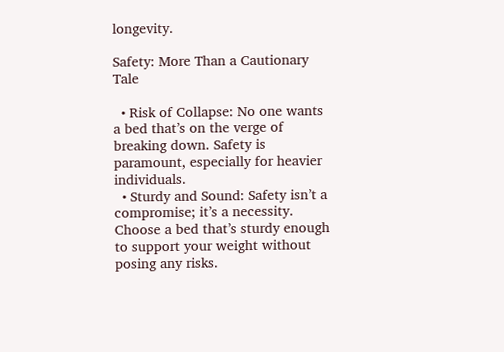longevity.

Safety: More Than a Cautionary Tale

  • Risk of Collapse: No one wants a bed that’s on the verge of breaking down. Safety is paramount, especially for heavier individuals.
  • Sturdy and Sound: Safety isn’t a compromise; it’s a necessity. Choose a bed that’s sturdy enough to support your weight without posing any risks.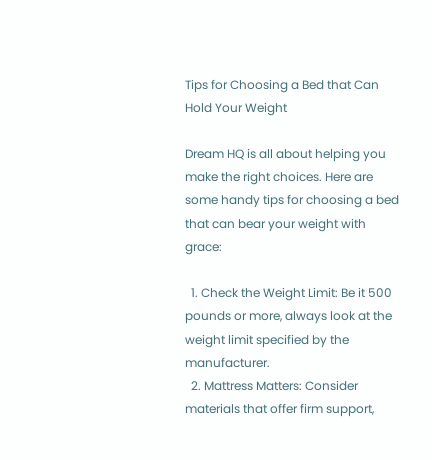Tips for Choosing a Bed that Can Hold Your Weight

Dream HQ is all about helping you make the right choices. Here are some handy tips for choosing a bed that can bear your weight with grace:

  1. Check the Weight Limit: Be it 500 pounds or more, always look at the weight limit specified by the manufacturer.
  2. Mattress Matters: Consider materials that offer firm support,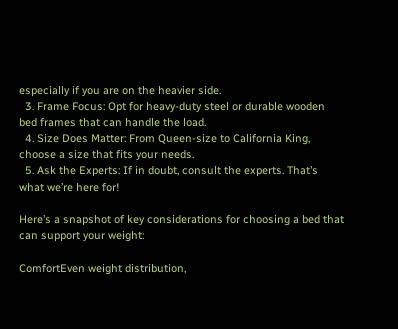especially if you are on the heavier side.
  3. Frame Focus: Opt for heavy-duty steel or durable wooden bed frames that can handle the load.
  4. Size Does Matter: From Queen-size to California King, choose a size that fits your needs.
  5. Ask the Experts: If in doubt, consult the experts. That’s what we’re here for!

Here’s a snapshot of key considerations for choosing a bed that can support your weight:

ComfortEven weight distribution,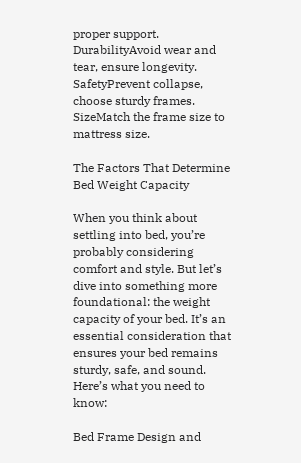proper support.
DurabilityAvoid wear and tear, ensure longevity.
SafetyPrevent collapse, choose sturdy frames.
SizeMatch the frame size to mattress size.

The Factors That Determine Bed Weight Capacity

When you think about settling into bed, you’re probably considering comfort and style. But let’s dive into something more foundational: the weight capacity of your bed. It’s an essential consideration that ensures your bed remains sturdy, safe, and sound. Here’s what you need to know:

Bed Frame Design and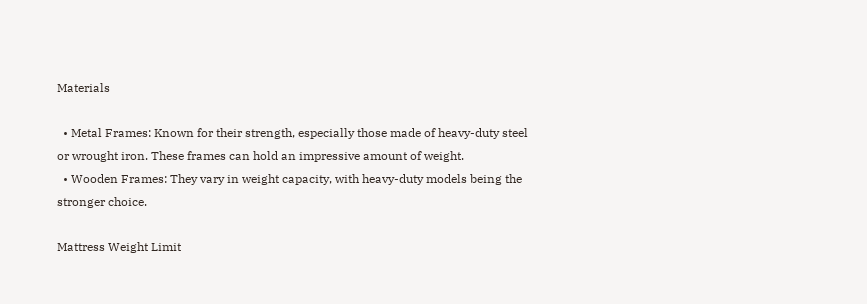Materials

  • Metal Frames: Known for their strength, especially those made of heavy-duty steel or wrought iron. These frames can hold an impressive amount of weight.
  • Wooden Frames: They vary in weight capacity, with heavy-duty models being the stronger choice.

Mattress Weight Limit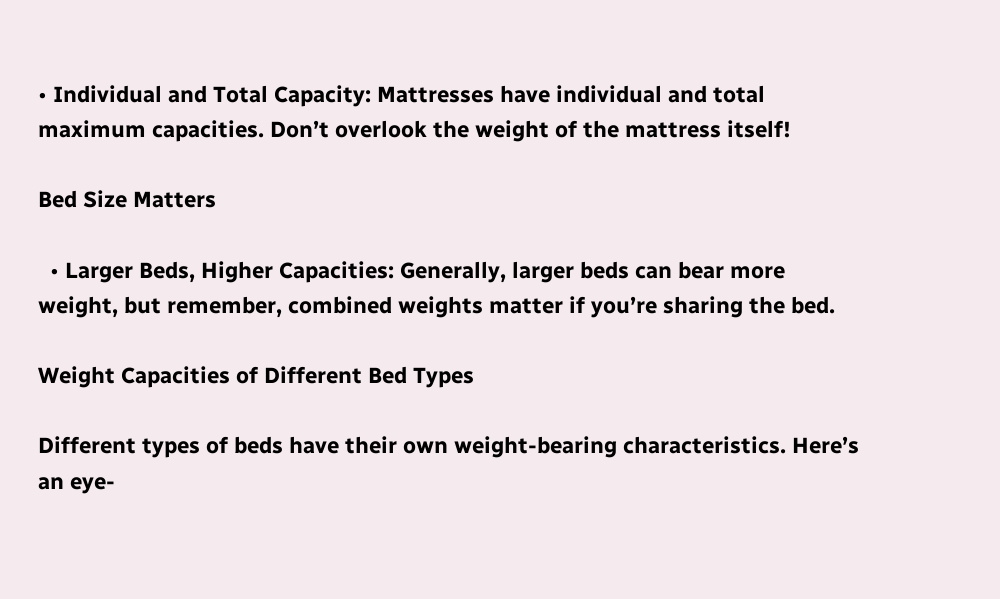• Individual and Total Capacity: Mattresses have individual and total maximum capacities. Don’t overlook the weight of the mattress itself!

Bed Size Matters

  • Larger Beds, Higher Capacities: Generally, larger beds can bear more weight, but remember, combined weights matter if you’re sharing the bed.

Weight Capacities of Different Bed Types

Different types of beds have their own weight-bearing characteristics. Here’s an eye-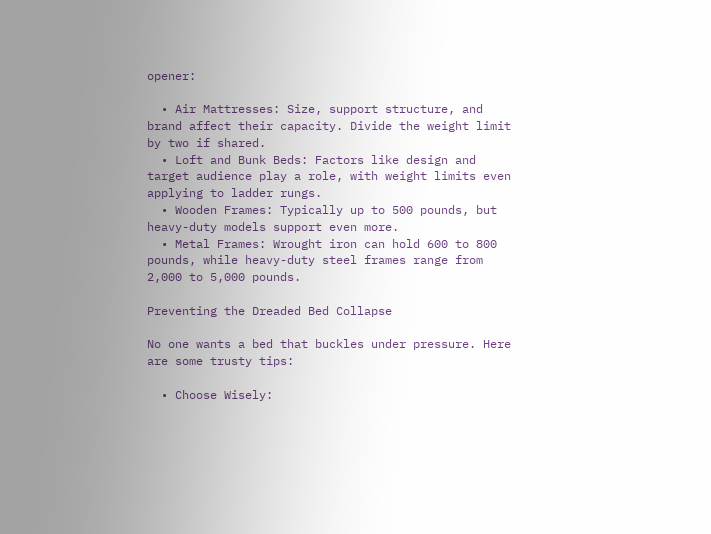opener:

  • Air Mattresses: Size, support structure, and brand affect their capacity. Divide the weight limit by two if shared.
  • Loft and Bunk Beds: Factors like design and target audience play a role, with weight limits even applying to ladder rungs.
  • Wooden Frames: Typically up to 500 pounds, but heavy-duty models support even more.
  • Metal Frames: Wrought iron can hold 600 to 800 pounds, while heavy-duty steel frames range from 2,000 to 5,000 pounds.

Preventing the Dreaded Bed Collapse

No one wants a bed that buckles under pressure. Here are some trusty tips:

  • Choose Wisely: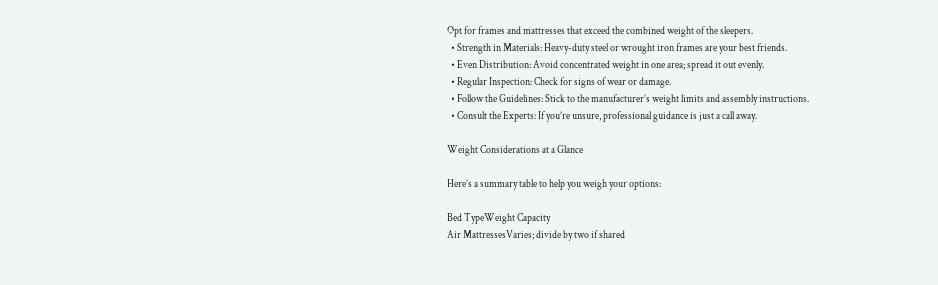Opt for frames and mattresses that exceed the combined weight of the sleepers.
  • Strength in Materials: Heavy-duty steel or wrought iron frames are your best friends.
  • Even Distribution: Avoid concentrated weight in one area; spread it out evenly.
  • Regular Inspection: Check for signs of wear or damage.
  • Follow the Guidelines: Stick to the manufacturer’s weight limits and assembly instructions.
  • Consult the Experts: If you’re unsure, professional guidance is just a call away.

Weight Considerations at a Glance

Here’s a summary table to help you weigh your options:

Bed TypeWeight Capacity
Air MattressesVaries; divide by two if shared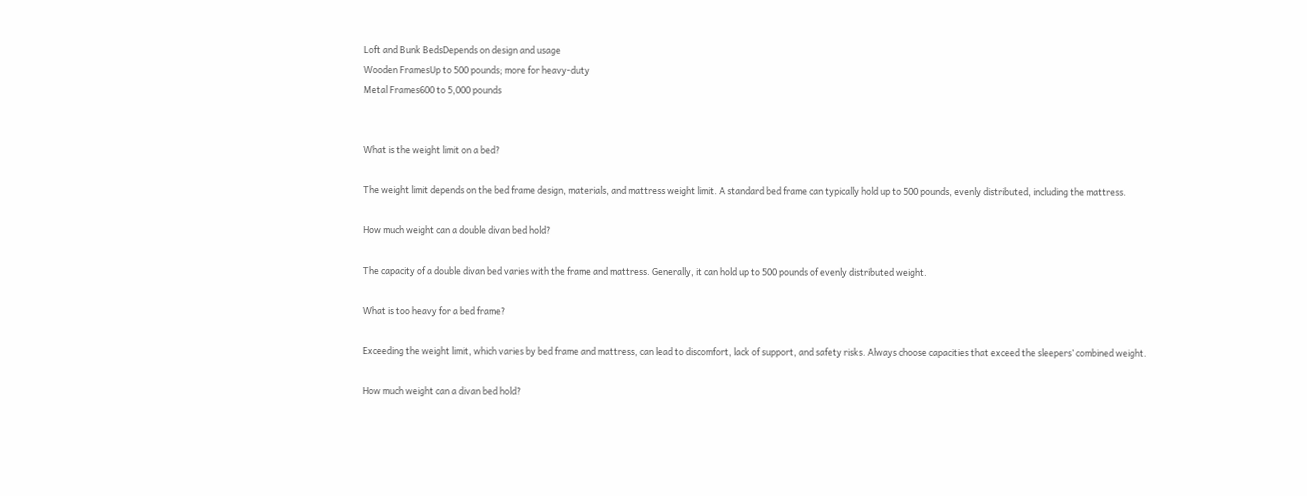Loft and Bunk BedsDepends on design and usage
Wooden FramesUp to 500 pounds; more for heavy-duty
Metal Frames600 to 5,000 pounds


What is the weight limit on a bed?

The weight limit depends on the bed frame design, materials, and mattress weight limit. A standard bed frame can typically hold up to 500 pounds, evenly distributed, including the mattress.

How much weight can a double divan bed hold?

The capacity of a double divan bed varies with the frame and mattress. Generally, it can hold up to 500 pounds of evenly distributed weight.

What is too heavy for a bed frame?

Exceeding the weight limit, which varies by bed frame and mattress, can lead to discomfort, lack of support, and safety risks. Always choose capacities that exceed the sleepers’ combined weight.

How much weight can a divan bed hold?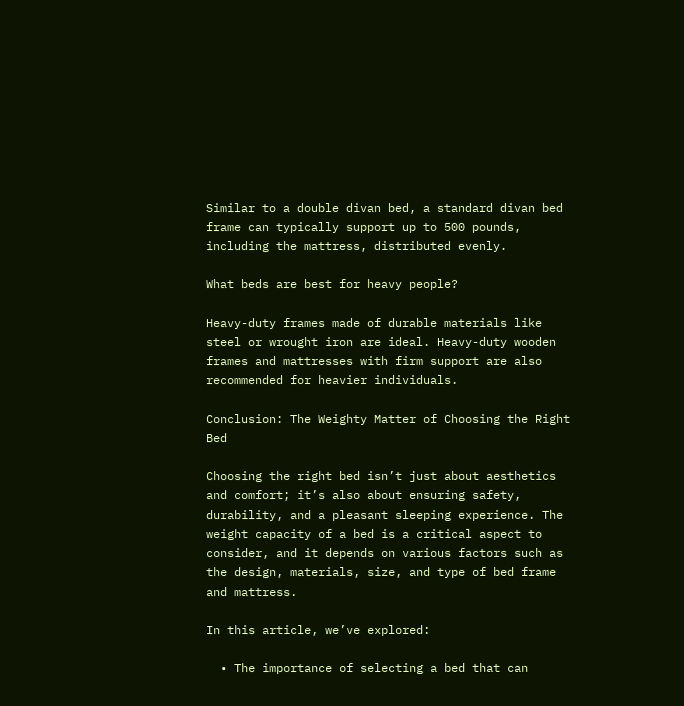Similar to a double divan bed, a standard divan bed frame can typically support up to 500 pounds, including the mattress, distributed evenly.

What beds are best for heavy people?

Heavy-duty frames made of durable materials like steel or wrought iron are ideal. Heavy-duty wooden frames and mattresses with firm support are also recommended for heavier individuals.

Conclusion: The Weighty Matter of Choosing the Right Bed

Choosing the right bed isn’t just about aesthetics and comfort; it’s also about ensuring safety, durability, and a pleasant sleeping experience. The weight capacity of a bed is a critical aspect to consider, and it depends on various factors such as the design, materials, size, and type of bed frame and mattress.

In this article, we’ve explored:

  • The importance of selecting a bed that can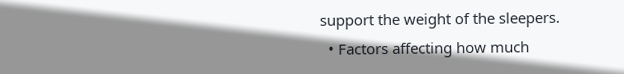support the weight of the sleepers.
  • Factors affecting how much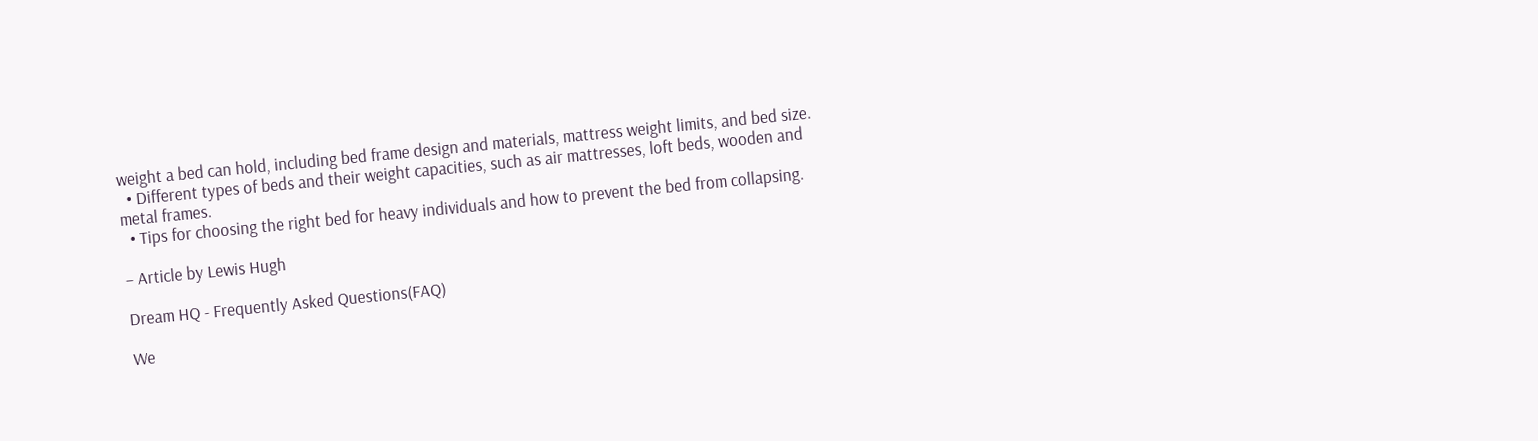weight a bed can hold, including bed frame design and materials, mattress weight limits, and bed size.
  • Different types of beds and their weight capacities, such as air mattresses, loft beds, wooden and metal frames.
  • Tips for choosing the right bed for heavy individuals and how to prevent the bed from collapsing.

– Article by Lewis Hugh

Dream HQ - Frequently Asked Questions(FAQ)

We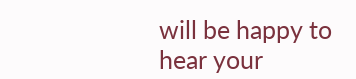will be happy to hear your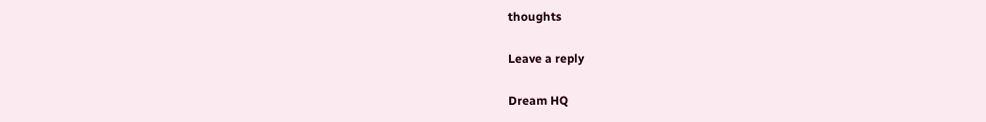thoughts

Leave a reply

Dream HQ